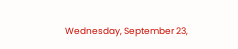Wednesday, September 23,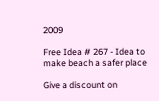2009

Free Idea # 267 - Idea to make beach a safer place

Give a discount on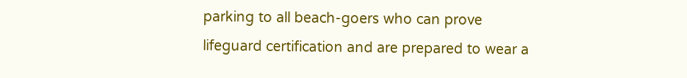parking to all beach-goers who can prove
lifeguard certification and are prepared to wear a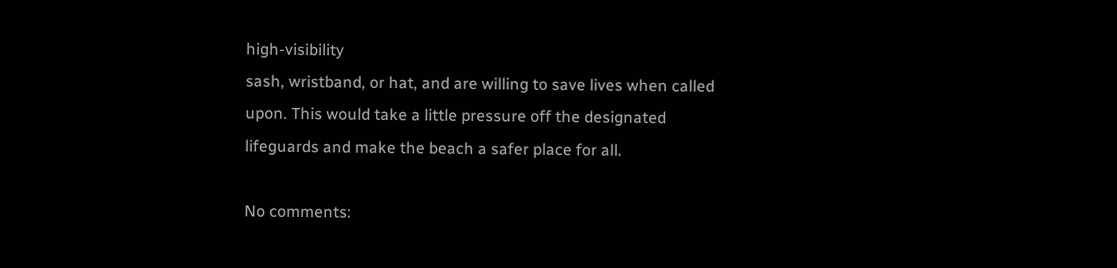high-visibility
sash, wristband, or hat, and are willing to save lives when called
upon. This would take a little pressure off the designated
lifeguards and make the beach a safer place for all.

No comments: